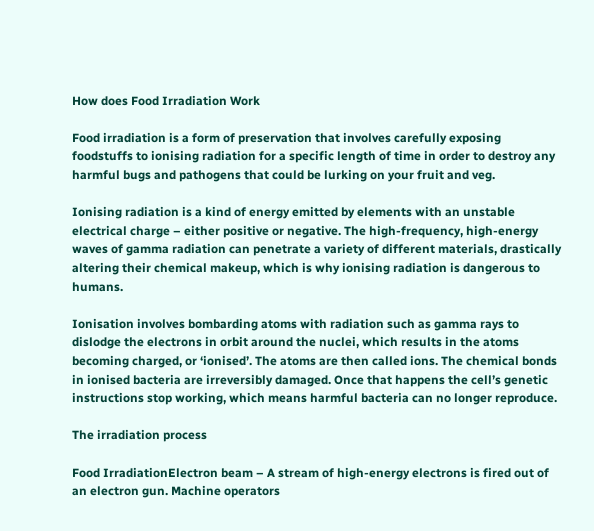How does Food Irradiation Work

Food irradiation is a form of preservation that involves carefully exposing foodstuffs to ionising radiation for a specific length of time in order to destroy any harmful bugs and pathogens that could be lurking on your fruit and veg.

Ionising radiation is a kind of energy emitted by elements with an unstable electrical charge – either positive or negative. The high-frequency, high-energy waves of gamma radiation can penetrate a variety of different materials, drastically altering their chemical makeup, which is why ionising radiation is dangerous to humans.

Ionisation involves bombarding atoms with radiation such as gamma rays to dislodge the electrons in orbit around the nuclei, which results in the atoms becoming charged, or ‘ionised’. The atoms are then called ions. The chemical bonds in ionised bacteria are irreversibly damaged. Once that happens the cell’s genetic instructions stop working, which means harmful bacteria can no longer reproduce.

The irradiation process

Food IrradiationElectron beam – A stream of high-energy electrons is fired out of an electron gun. Machine operators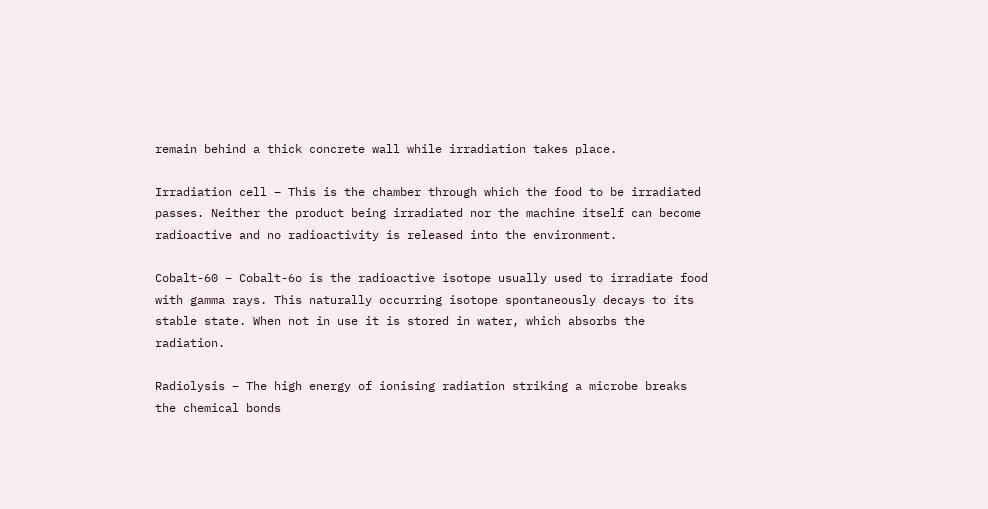remain behind a thick concrete wall while irradiation takes place.

Irradiation cell – This is the chamber through which the food to be irradiated passes. Neither the product being irradiated nor the machine itself can become radioactive and no radioactivity is released into the environment.

Cobalt-60 – Cobalt-6o is the radioactive isotope usually used to irradiate food with gamma rays. This naturally occurring isotope spontaneously decays to its stable state. When not in use it is stored in water, which absorbs the radiation.

Radiolysis – The high energy of ionising radiation striking a microbe breaks the chemical bonds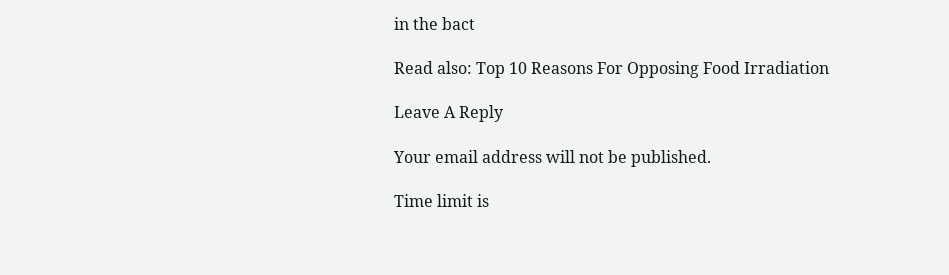in the bact

Read also: Top 10 Reasons For Opposing Food Irradiation

Leave A Reply

Your email address will not be published.

Time limit is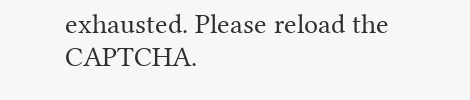exhausted. Please reload the CAPTCHA.